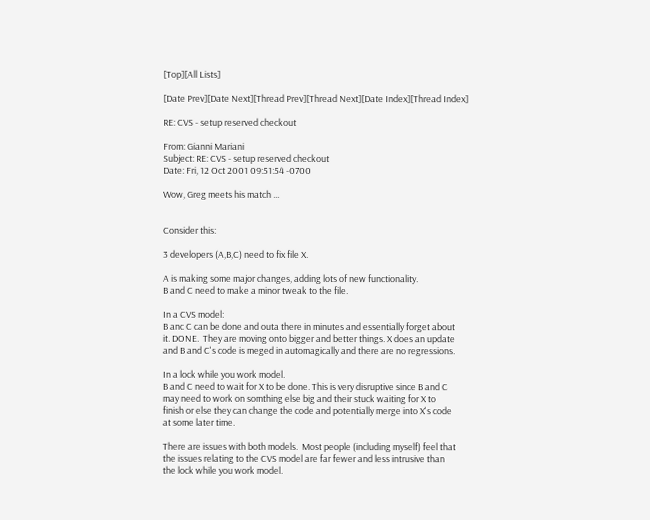[Top][All Lists]

[Date Prev][Date Next][Thread Prev][Thread Next][Date Index][Thread Index]

RE: CVS - setup reserved checkout

From: Gianni Mariani
Subject: RE: CVS - setup reserved checkout
Date: Fri, 12 Oct 2001 09:51:54 -0700

Wow, Greg meets his match ...


Consider this:

3 developers (A,B,C) need to fix file X.

A is making some major changes, adding lots of new functionality.
B and C need to make a minor tweak to the file.

In a CVS model:
B anc C can be done and outa there in minutes and essentially forget about
it. DONE.  They are moving onto bigger and better things. X does an update
and B and C's code is meged in automagically and there are no regressions.

In a lock while you work model.
B and C need to wait for X to be done. This is very disruptive since B and C
may need to work on somthing else big and their stuck waiting for X to
finish or else they can change the code and potentially merge into X's code
at some later time.

There are issues with both models.  Most people (including myself) feel that
the issues relating to the CVS model are far fewer and less intrusive than
the lock while you work model.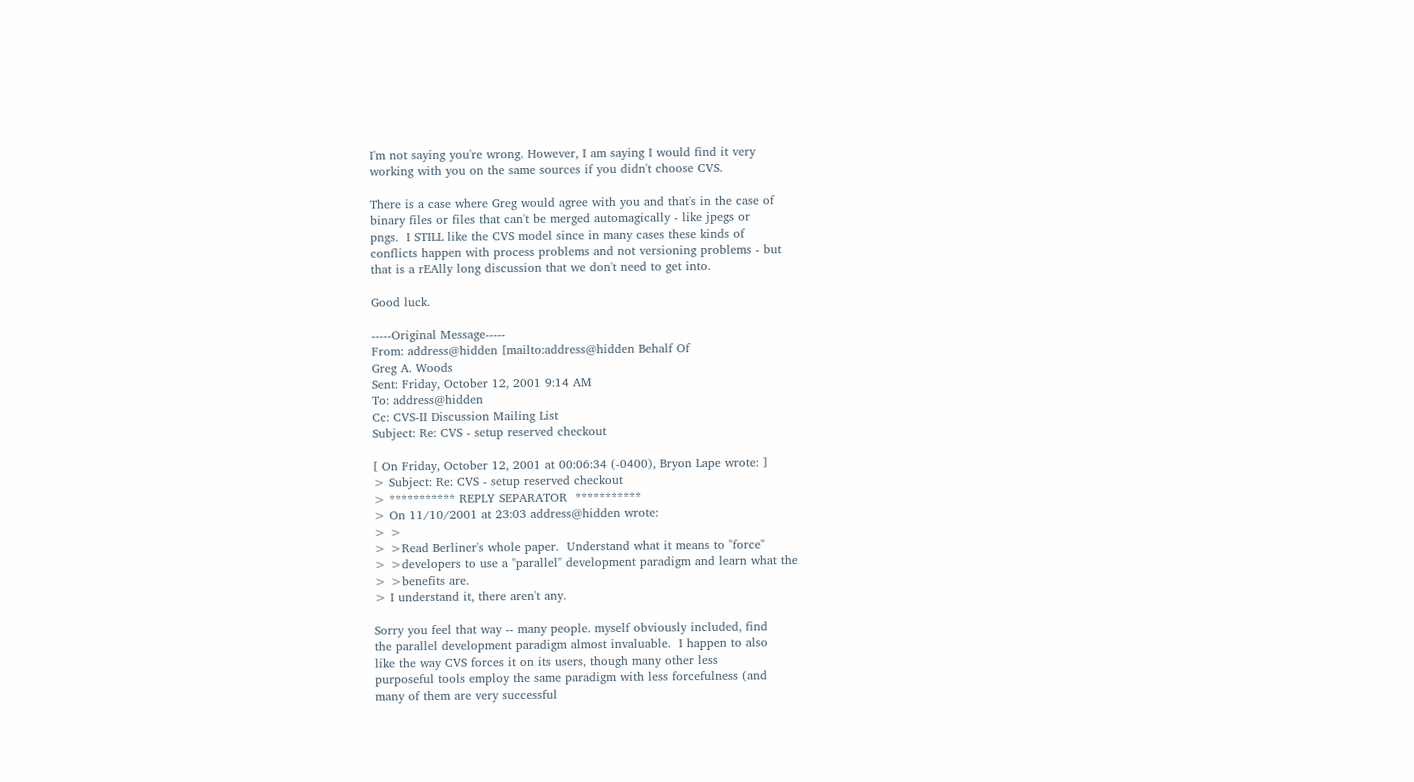I'm not saying you're wrong. However, I am saying I would find it very
working with you on the same sources if you didn't choose CVS.

There is a case where Greg would agree with you and that's in the case of
binary files or files that can't be merged automagically - like jpegs or
pngs.  I STILL like the CVS model since in many cases these kinds of
conflicts happen with process problems and not versioning problems - but
that is a rEAlly long discussion that we don't need to get into.

Good luck.

-----Original Message-----
From: address@hidden [mailto:address@hidden Behalf Of
Greg A. Woods
Sent: Friday, October 12, 2001 9:14 AM
To: address@hidden
Cc: CVS-II Discussion Mailing List
Subject: Re: CVS - setup reserved checkout

[ On Friday, October 12, 2001 at 00:06:34 (-0400), Bryon Lape wrote: ]
> Subject: Re: CVS - setup reserved checkout
> *********** REPLY SEPARATOR  ***********
> On 11/10/2001 at 23:03 address@hidden wrote:
> >
> >Read Berliner's whole paper.  Understand what it means to "force"
> >developers to use a "parallel" development paradigm and learn what the
> >benefits are.
> I understand it, there aren't any.

Sorry you feel that way -- many people. myself obviously included, find
the parallel development paradigm almost invaluable.  I happen to also
like the way CVS forces it on its users, though many other less
purposeful tools employ the same paradigm with less forcefulness (and
many of them are very successful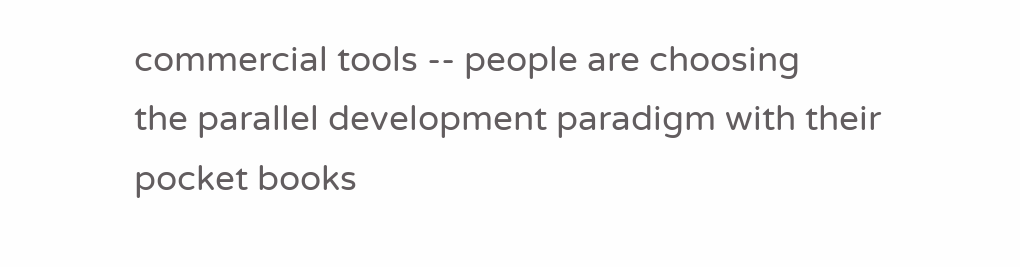commercial tools -- people are choosing
the parallel development paradigm with their pocket books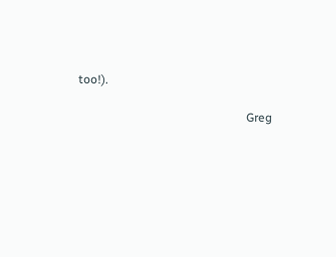too!).

                                                        Greg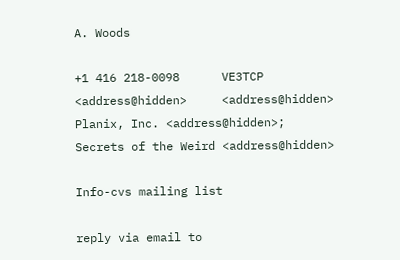A. Woods

+1 416 218-0098      VE3TCP      <address@hidden>     <address@hidden>
Planix, Inc. <address@hidden>;   Secrets of the Weird <address@hidden>

Info-cvs mailing list

reply via email to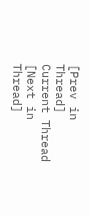[Prev in Thread] Current Thread [Next in Thread]